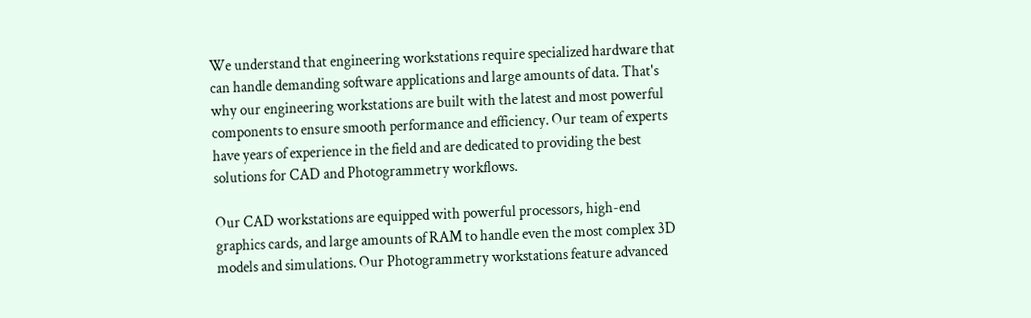We understand that engineering workstations require specialized hardware that can handle demanding software applications and large amounts of data. That's why our engineering workstations are built with the latest and most powerful components to ensure smooth performance and efficiency. Our team of experts have years of experience in the field and are dedicated to providing the best solutions for CAD and Photogrammetry workflows.

Our CAD workstations are equipped with powerful processors, high-end graphics cards, and large amounts of RAM to handle even the most complex 3D models and simulations. Our Photogrammetry workstations feature advanced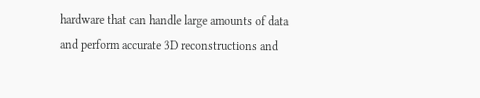hardware that can handle large amounts of data and perform accurate 3D reconstructions and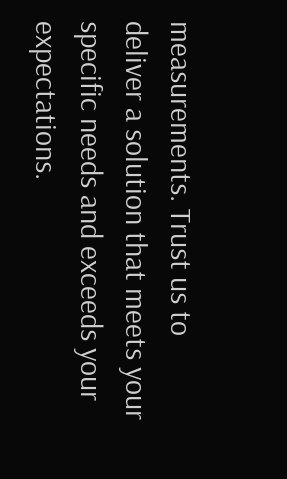measurements. Trust us to deliver a solution that meets your specific needs and exceeds your expectations.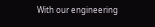With our engineering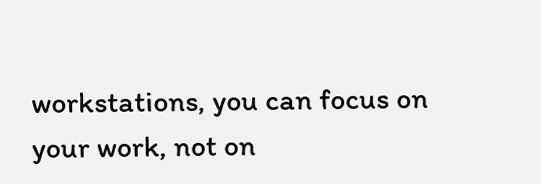workstations, you can focus on your work, not on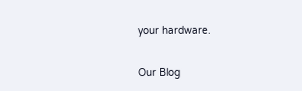your hardware.

Our Blog